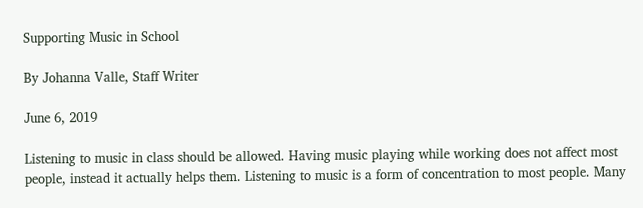Supporting Music in School

By Johanna Valle, Staff Writer

June 6, 2019

Listening to music in class should be allowed. Having music playing while working does not affect most people, instead it actually helps them. Listening to music is a form of concentration to most people. Many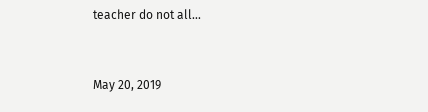teacher do not all...


May 20, 2019